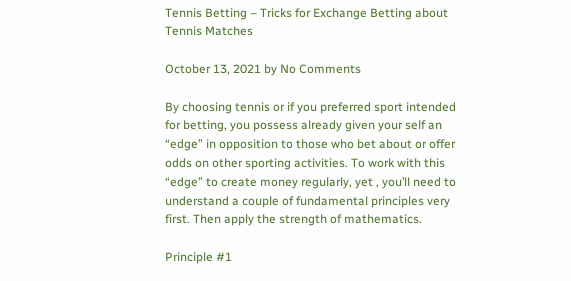Tennis Betting – Tricks for Exchange Betting about Tennis Matches

October 13, 2021 by No Comments

By choosing tennis or if you preferred sport intended for betting, you possess already given your self an “edge” in opposition to those who bet about or offer odds on other sporting activities. To work with this “edge” to create money regularly, yet , you’ll need to understand a couple of fundamental principles very first. Then apply the strength of mathematics.

Principle #1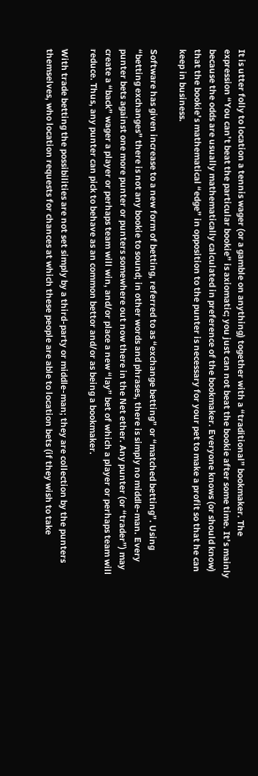It is utter folly to location a tennis wager (or a gamble on anything) together with a “traditional” bookmaker. The expression “You can’t beat the particular bookie” is axiomatic; you just can not beat the bookie after some time. It’s mainly because the odds are usually mathematically calculated in preference of the bookmaker. Everyone knows (or should know) that the bookie’s mathematical “edge” in opposition to the punter is necessary for your pet to make a profit so that he can keep in business.

Software has given increase to a new form of betting, referred to as “exchange betting” or “matched betting”. Using “betting exchanges” there is not any bookie to sound; in other words and phrases, there is simply no middle-man. Every punter bets against one more punter or punters somewhere out now there in the Net ether. Any punter (or “trader”) may create a “back” wager a player or perhaps team will win, and/or place a new “lay” bet of which a player or perhaps team will reduce. Thus, any punter can pick to behave as an common bettor and/or as being a bookmaker.

With trade betting the possibilities are not set simply by a third-party or middle-man; they are collection by the punters themselves, who location requests for chances at which these people are able to location bets (if they wish to take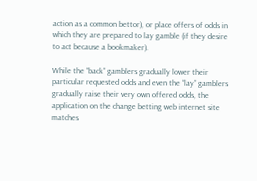action as a common bettor), or place offers of odds in which they are prepared to lay gamble (if they desire to act because a bookmaker).

While the “back” gamblers gradually lower their particular requested odds and even the “lay” gamblers gradually raise their very own offered odds, the application on the change betting web internet site matches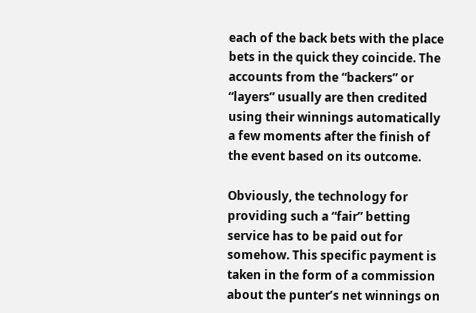each of the back bets with the place bets in the quick they coincide. The accounts from the “backers” or “layers” usually are then credited using their winnings automatically a few moments after the finish of the event based on its outcome.

Obviously, the technology for providing such a “fair” betting service has to be paid out for somehow. This specific payment is taken in the form of a commission about the punter’s net winnings on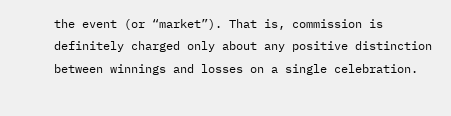the event (or “market”). That is, commission is definitely charged only about any positive distinction between winnings and losses on a single celebration.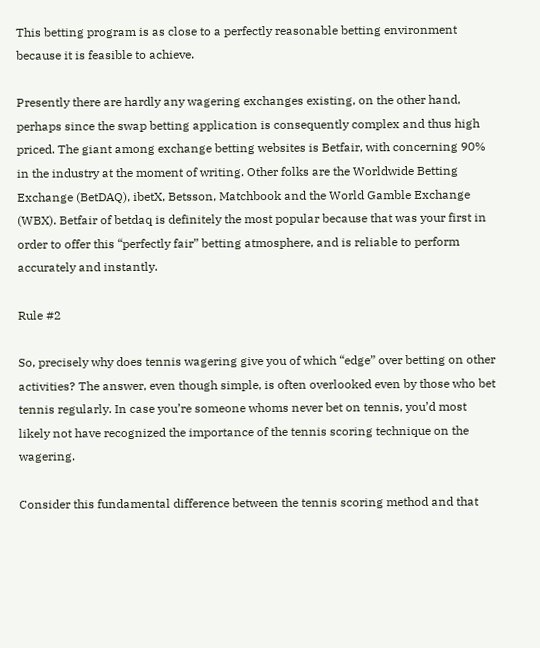This betting program is as close to a perfectly reasonable betting environment because it is feasible to achieve.

Presently there are hardly any wagering exchanges existing, on the other hand, perhaps since the swap betting application is consequently complex and thus high priced. The giant among exchange betting websites is Betfair, with concerning 90% in the industry at the moment of writing. Other folks are the Worldwide Betting Exchange (BetDAQ), ibetX, Betsson, Matchbook and the World Gamble Exchange (WBX). Betfair of betdaq is definitely the most popular because that was your first in order to offer this “perfectly fair” betting atmosphere, and is reliable to perform accurately and instantly.

Rule #2

So, precisely why does tennis wagering give you of which “edge” over betting on other activities? The answer, even though simple, is often overlooked even by those who bet tennis regularly. In case you’re someone whoms never bet on tennis, you’d most likely not have recognized the importance of the tennis scoring technique on the wagering.

Consider this fundamental difference between the tennis scoring method and that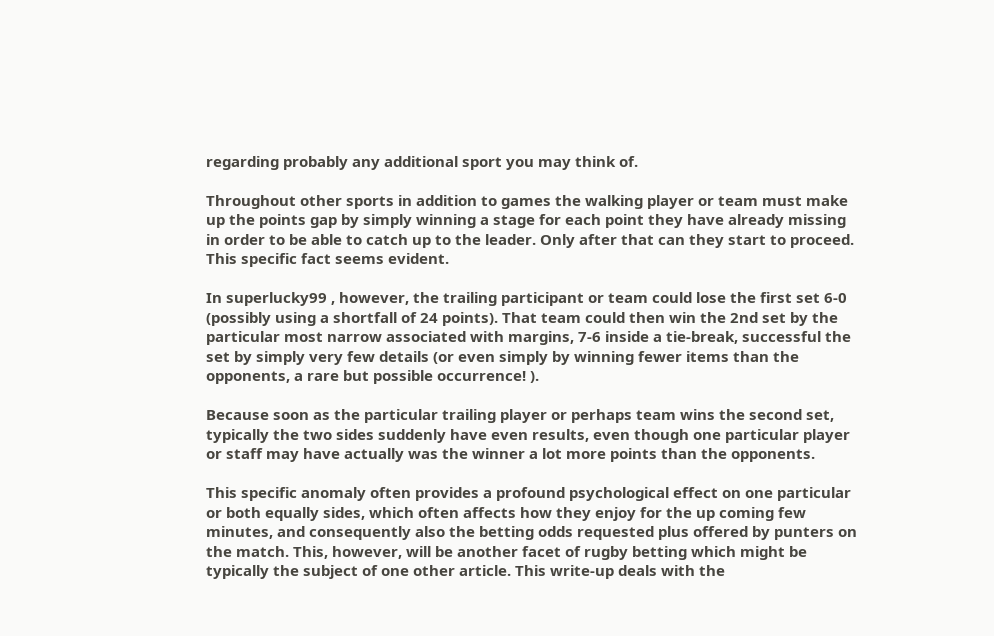regarding probably any additional sport you may think of.

Throughout other sports in addition to games the walking player or team must make up the points gap by simply winning a stage for each point they have already missing in order to be able to catch up to the leader. Only after that can they start to proceed. This specific fact seems evident.

In superlucky99 , however, the trailing participant or team could lose the first set 6-0 (possibly using a shortfall of 24 points). That team could then win the 2nd set by the particular most narrow associated with margins, 7-6 inside a tie-break, successful the set by simply very few details (or even simply by winning fewer items than the opponents, a rare but possible occurrence! ).

Because soon as the particular trailing player or perhaps team wins the second set, typically the two sides suddenly have even results, even though one particular player or staff may have actually was the winner a lot more points than the opponents.

This specific anomaly often provides a profound psychological effect on one particular or both equally sides, which often affects how they enjoy for the up coming few minutes, and consequently also the betting odds requested plus offered by punters on the match. This, however, will be another facet of rugby betting which might be typically the subject of one other article. This write-up deals with the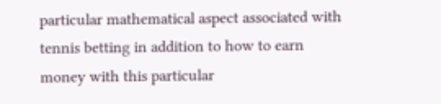particular mathematical aspect associated with tennis betting in addition to how to earn money with this particular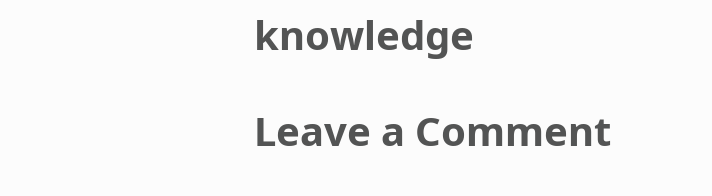knowledge

Leave a Comment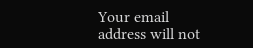Your email address will not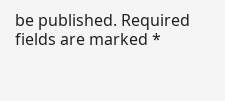be published. Required fields are marked *